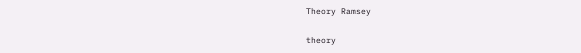Theory Ramsey

theory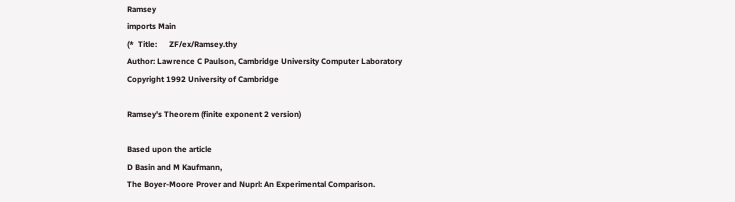Ramsey
imports Main
(*  Title:      ZF/ex/Ramsey.thy
Author: Lawrence C Paulson, Cambridge University Computer Laboratory
Copyright 1992 University of Cambridge

Ramsey's Theorem (finite exponent 2 version)

Based upon the article
D Basin and M Kaufmann,
The Boyer-Moore Prover and Nuprl: An Experimental Comparison.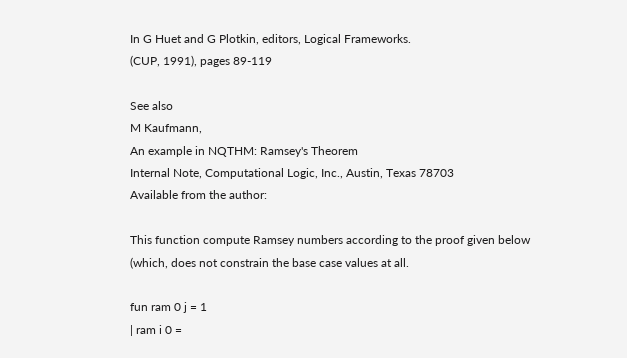In G Huet and G Plotkin, editors, Logical Frameworks.
(CUP, 1991), pages 89-119

See also
M Kaufmann,
An example in NQTHM: Ramsey's Theorem
Internal Note, Computational Logic, Inc., Austin, Texas 78703
Available from the author:

This function compute Ramsey numbers according to the proof given below
(which, does not constrain the base case values at all.

fun ram 0 j = 1
| ram i 0 =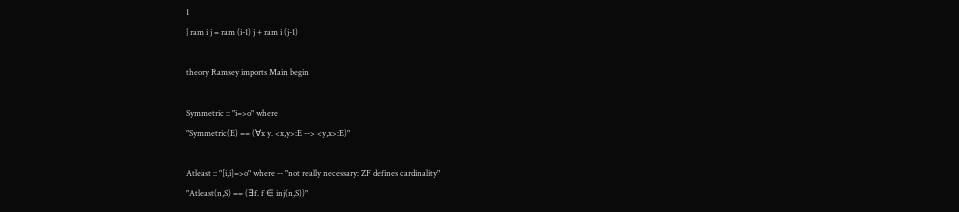1
| ram i j = ram (i-1) j + ram i (j-1)

theory Ramsey imports Main begin

Symmetric :: "i=>o" where
"Symmetric(E) == (∀x y. <x,y>:E --> <y,x>:E)"

Atleast :: "[i,i]=>o" where -- "not really necessary: ZF defines cardinality"
"Atleast(n,S) == (∃f. f ∈ inj(n,S))"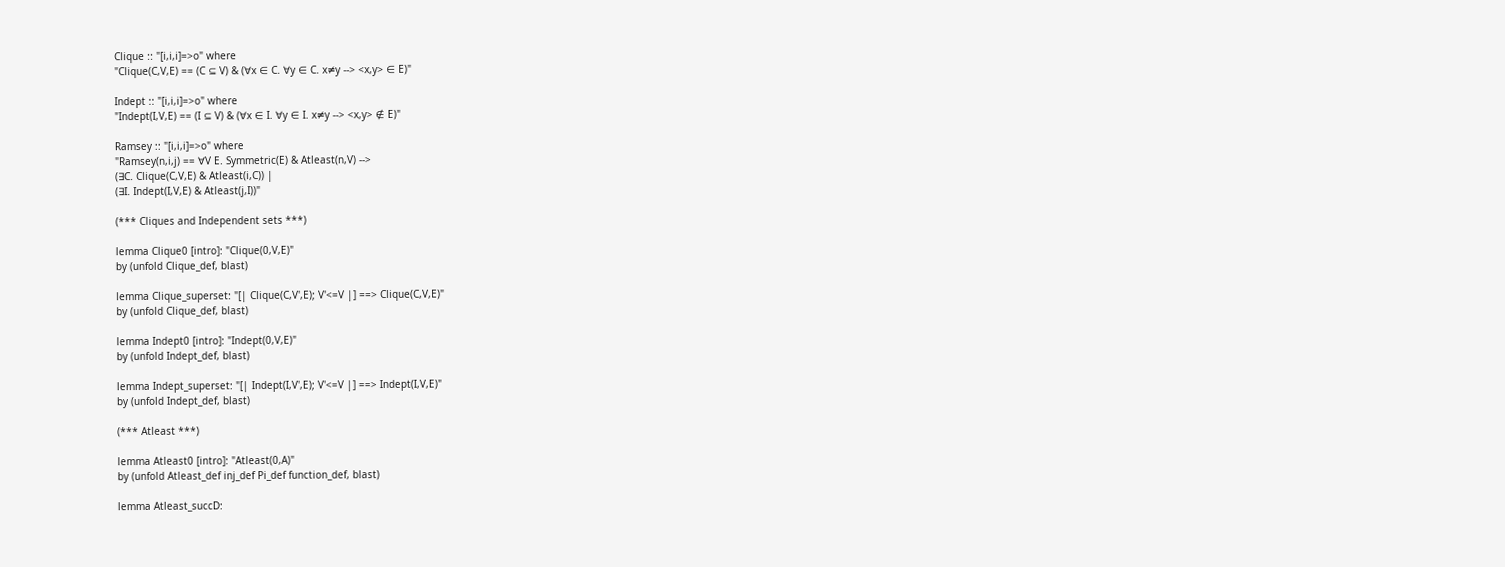Clique :: "[i,i,i]=>o" where
"Clique(C,V,E) == (C ⊆ V) & (∀x ∈ C. ∀y ∈ C. x≠y --> <x,y> ∈ E)"

Indept :: "[i,i,i]=>o" where
"Indept(I,V,E) == (I ⊆ V) & (∀x ∈ I. ∀y ∈ I. x≠y --> <x,y> ∉ E)"

Ramsey :: "[i,i,i]=>o" where
"Ramsey(n,i,j) == ∀V E. Symmetric(E) & Atleast(n,V) -->
(∃C. Clique(C,V,E) & Atleast(i,C)) |
(∃I. Indept(I,V,E) & Atleast(j,I))"

(*** Cliques and Independent sets ***)

lemma Clique0 [intro]: "Clique(0,V,E)"
by (unfold Clique_def, blast)

lemma Clique_superset: "[| Clique(C,V',E); V'<=V |] ==> Clique(C,V,E)"
by (unfold Clique_def, blast)

lemma Indept0 [intro]: "Indept(0,V,E)"
by (unfold Indept_def, blast)

lemma Indept_superset: "[| Indept(I,V',E); V'<=V |] ==> Indept(I,V,E)"
by (unfold Indept_def, blast)

(*** Atleast ***)

lemma Atleast0 [intro]: "Atleast(0,A)"
by (unfold Atleast_def inj_def Pi_def function_def, blast)

lemma Atleast_succD: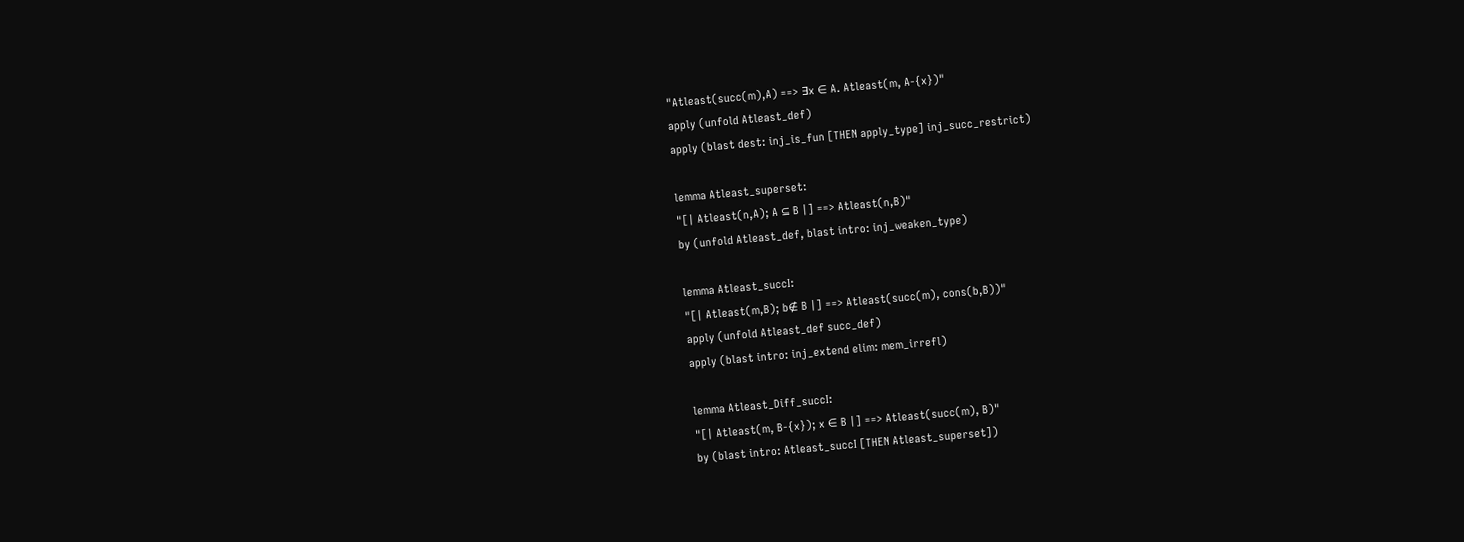"Atleast(succ(m),A) ==> ∃x ∈ A. Atleast(m, A-{x})"
apply (unfold Atleast_def)
apply (blast dest: inj_is_fun [THEN apply_type] inj_succ_restrict)

lemma Atleast_superset:
"[| Atleast(n,A); A ⊆ B |] ==> Atleast(n,B)"
by (unfold Atleast_def, blast intro: inj_weaken_type)

lemma Atleast_succI:
"[| Atleast(m,B); b∉ B |] ==> Atleast(succ(m), cons(b,B))"
apply (unfold Atleast_def succ_def)
apply (blast intro: inj_extend elim: mem_irrefl)

lemma Atleast_Diff_succI:
"[| Atleast(m, B-{x}); x ∈ B |] ==> Atleast(succ(m), B)"
by (blast intro: Atleast_succI [THEN Atleast_superset])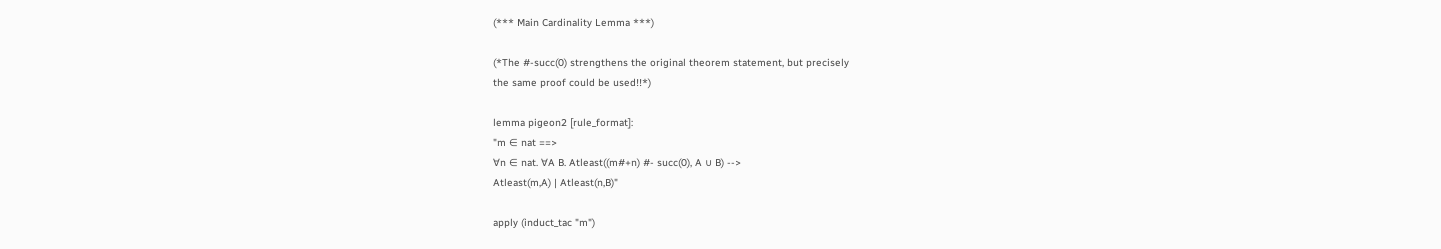(*** Main Cardinality Lemma ***)

(*The #-succ(0) strengthens the original theorem statement, but precisely
the same proof could be used!!*)

lemma pigeon2 [rule_format]:
"m ∈ nat ==>
∀n ∈ nat. ∀A B. Atleast((m#+n) #- succ(0), A ∪ B) -->
Atleast(m,A) | Atleast(n,B)"

apply (induct_tac "m")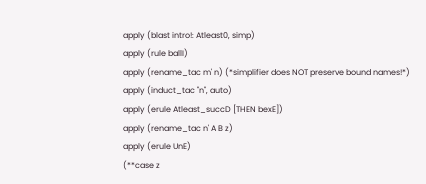apply (blast intro!: Atleast0, simp)
apply (rule ballI)
apply (rename_tac m' n) (*simplifier does NOT preserve bound names!*)
apply (induct_tac "n", auto)
apply (erule Atleast_succD [THEN bexE])
apply (rename_tac n' A B z)
apply (erule UnE)
(**case z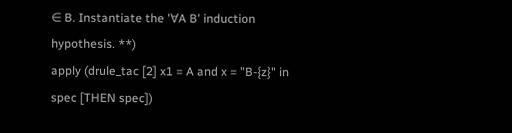∈ B. Instantiate the '∀A B' induction hypothesis. **)
apply (drule_tac [2] x1 = A and x = "B-{z}" in spec [THEN spec])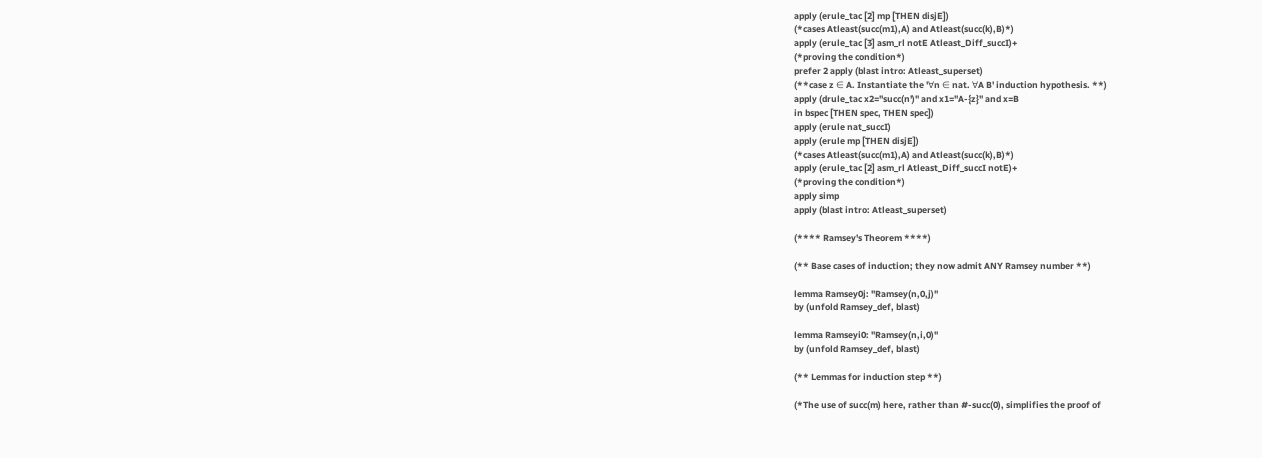apply (erule_tac [2] mp [THEN disjE])
(*cases Atleast(succ(m1),A) and Atleast(succ(k),B)*)
apply (erule_tac [3] asm_rl notE Atleast_Diff_succI)+
(*proving the condition*)
prefer 2 apply (blast intro: Atleast_superset)
(**case z ∈ A. Instantiate the '∀n ∈ nat. ∀A B' induction hypothesis. **)
apply (drule_tac x2="succ(n')" and x1="A-{z}" and x=B
in bspec [THEN spec, THEN spec])
apply (erule nat_succI)
apply (erule mp [THEN disjE])
(*cases Atleast(succ(m1),A) and Atleast(succ(k),B)*)
apply (erule_tac [2] asm_rl Atleast_Diff_succI notE)+
(*proving the condition*)
apply simp
apply (blast intro: Atleast_superset)

(**** Ramsey's Theorem ****)

(** Base cases of induction; they now admit ANY Ramsey number **)

lemma Ramsey0j: "Ramsey(n,0,j)"
by (unfold Ramsey_def, blast)

lemma Ramseyi0: "Ramsey(n,i,0)"
by (unfold Ramsey_def, blast)

(** Lemmas for induction step **)

(*The use of succ(m) here, rather than #-succ(0), simplifies the proof of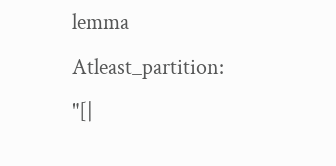lemma Atleast_partition: "[|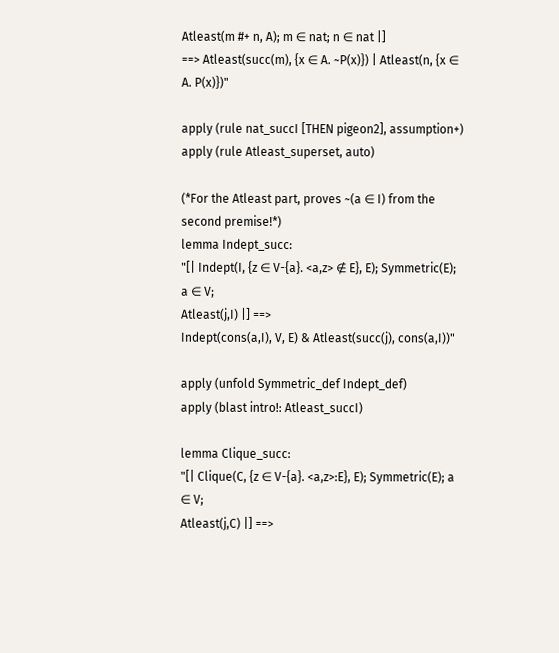Atleast(m #+ n, A); m ∈ nat; n ∈ nat |]
==> Atleast(succ(m), {x ∈ A. ~P(x)}) | Atleast(n, {x ∈ A. P(x)})"

apply (rule nat_succI [THEN pigeon2], assumption+)
apply (rule Atleast_superset, auto)

(*For the Atleast part, proves ~(a ∈ I) from the second premise!*)
lemma Indept_succ:
"[| Indept(I, {z ∈ V-{a}. <a,z> ∉ E}, E); Symmetric(E); a ∈ V;
Atleast(j,I) |] ==>
Indept(cons(a,I), V, E) & Atleast(succ(j), cons(a,I))"

apply (unfold Symmetric_def Indept_def)
apply (blast intro!: Atleast_succI)

lemma Clique_succ:
"[| Clique(C, {z ∈ V-{a}. <a,z>:E}, E); Symmetric(E); a ∈ V;
Atleast(j,C) |] ==>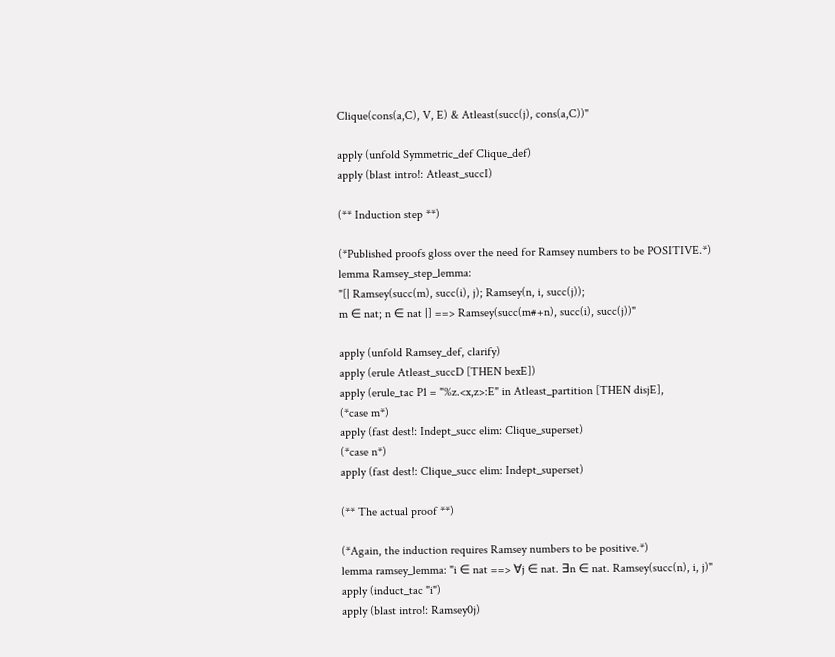Clique(cons(a,C), V, E) & Atleast(succ(j), cons(a,C))"

apply (unfold Symmetric_def Clique_def)
apply (blast intro!: Atleast_succI)

(** Induction step **)

(*Published proofs gloss over the need for Ramsey numbers to be POSITIVE.*)
lemma Ramsey_step_lemma:
"[| Ramsey(succ(m), succ(i), j); Ramsey(n, i, succ(j));
m ∈ nat; n ∈ nat |] ==> Ramsey(succ(m#+n), succ(i), succ(j))"

apply (unfold Ramsey_def, clarify)
apply (erule Atleast_succD [THEN bexE])
apply (erule_tac P1 = "%z.<x,z>:E" in Atleast_partition [THEN disjE],
(*case m*)
apply (fast dest!: Indept_succ elim: Clique_superset)
(*case n*)
apply (fast dest!: Clique_succ elim: Indept_superset)

(** The actual proof **)

(*Again, the induction requires Ramsey numbers to be positive.*)
lemma ramsey_lemma: "i ∈ nat ==> ∀j ∈ nat. ∃n ∈ nat. Ramsey(succ(n), i, j)"
apply (induct_tac "i")
apply (blast intro!: Ramsey0j)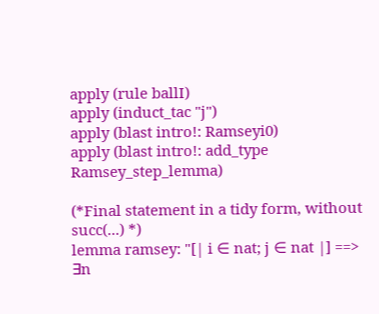apply (rule ballI)
apply (induct_tac "j")
apply (blast intro!: Ramseyi0)
apply (blast intro!: add_type Ramsey_step_lemma)

(*Final statement in a tidy form, without succ(...) *)
lemma ramsey: "[| i ∈ nat; j ∈ nat |] ==> ∃n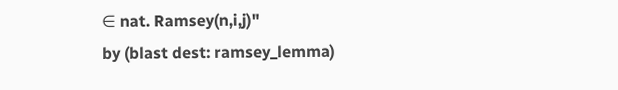∈ nat. Ramsey(n,i,j)"
by (blast dest: ramsey_lemma)